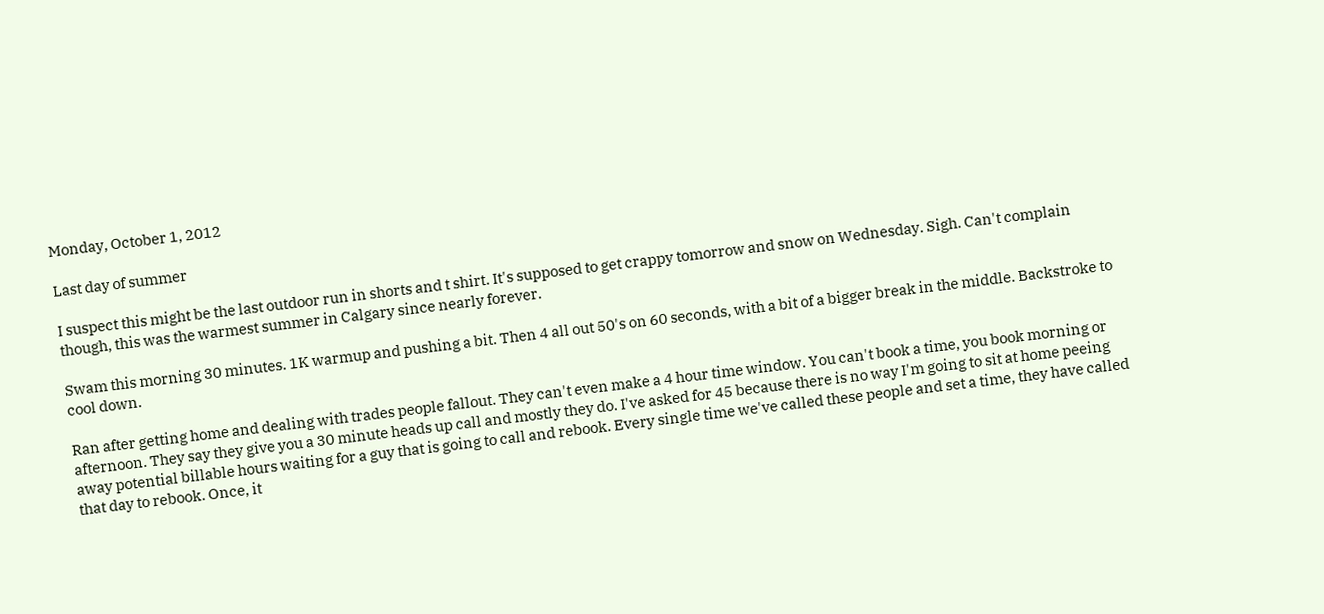Monday, October 1, 2012

Last day of summer

I suspect this might be the last outdoor run in shorts and t shirt. It's supposed to get crappy tomorrow and snow on Wednesday. Sigh. Can't complain though, this was the warmest summer in Calgary since nearly forever.

Swam this morning 30 minutes. 1K warmup and pushing a bit. Then 4 all out 50's on 60 seconds, with a bit of a bigger break in the middle. Backstroke to cool down.

Ran after getting home and dealing with trades people fallout. They can't even make a 4 hour time window. You can't book a time, you book morning or afternoon. They say they give you a 30 minute heads up call and mostly they do. I've asked for 45 because there is no way I'm going to sit at home peeing away potential billable hours waiting for a guy that is going to call and rebook. Every single time we've called these people and set a time, they have called that day to rebook. Once, it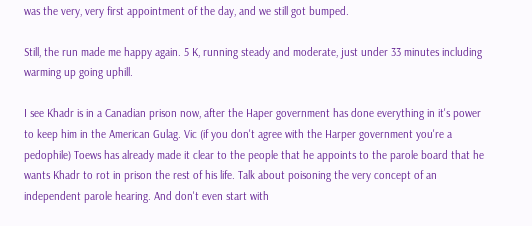was the very, very first appointment of the day, and we still got bumped.

Still, the run made me happy again. 5 K, running steady and moderate, just under 33 minutes including warming up going uphill.

I see Khadr is in a Canadian prison now, after the Haper government has done everything in it's power to keep him in the American Gulag. Vic (if you don't agree with the Harper government you're a pedophile) Toews has already made it clear to the people that he appoints to the parole board that he wants Khadr to rot in prison the rest of his life. Talk about poisoning the very concept of an independent parole hearing. And don't even start with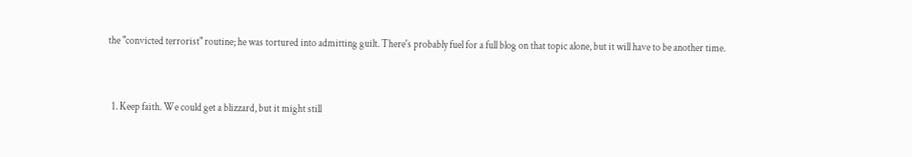the "convicted terrorist" routine; he was tortured into admitting guilt. There's probably fuel for a full blog on that topic alone, but it will have to be another time.


  1. Keep faith. We could get a blizzard, but it might still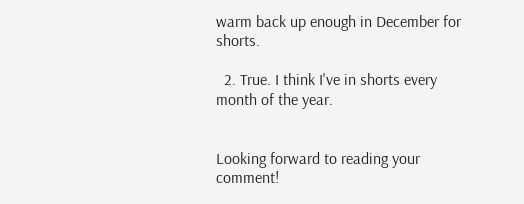warm back up enough in December for shorts.

  2. True. I think I've in shorts every month of the year.


Looking forward to reading your comment!